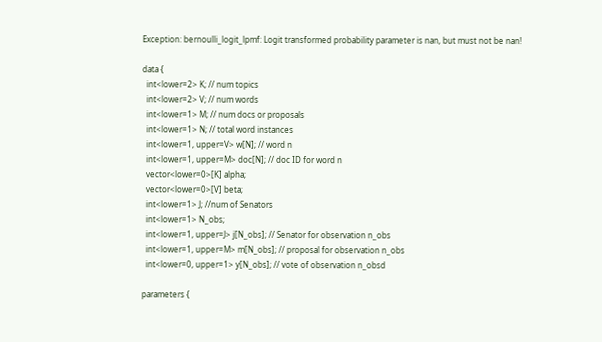Exception: bernoulli_logit_lpmf: Logit transformed probability parameter is nan, but must not be nan!

data {
  int<lower=2> K; // num topics
  int<lower=2> V; // num words
  int<lower=1> M; // num docs or proposals
  int<lower=1> N; // total word instances
  int<lower=1, upper=V> w[N]; // word n
  int<lower=1, upper=M> doc[N]; // doc ID for word n
  vector<lower=0>[K] alpha;
  vector<lower=0>[V] beta;
  int<lower=1> J; //num of Senators
  int<lower=1> N_obs;
  int<lower=1, upper=J> j[N_obs]; // Senator for observation n_obs
  int<lower=1, upper=M> m[N_obs]; // proposal for observation n_obs
  int<lower=0, upper=1> y[N_obs]; // vote of observation n_obsd

parameters {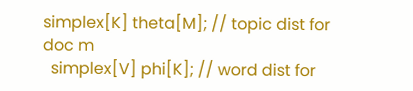simplex[K] theta[M]; // topic dist for doc m
  simplex[V] phi[K]; // word dist for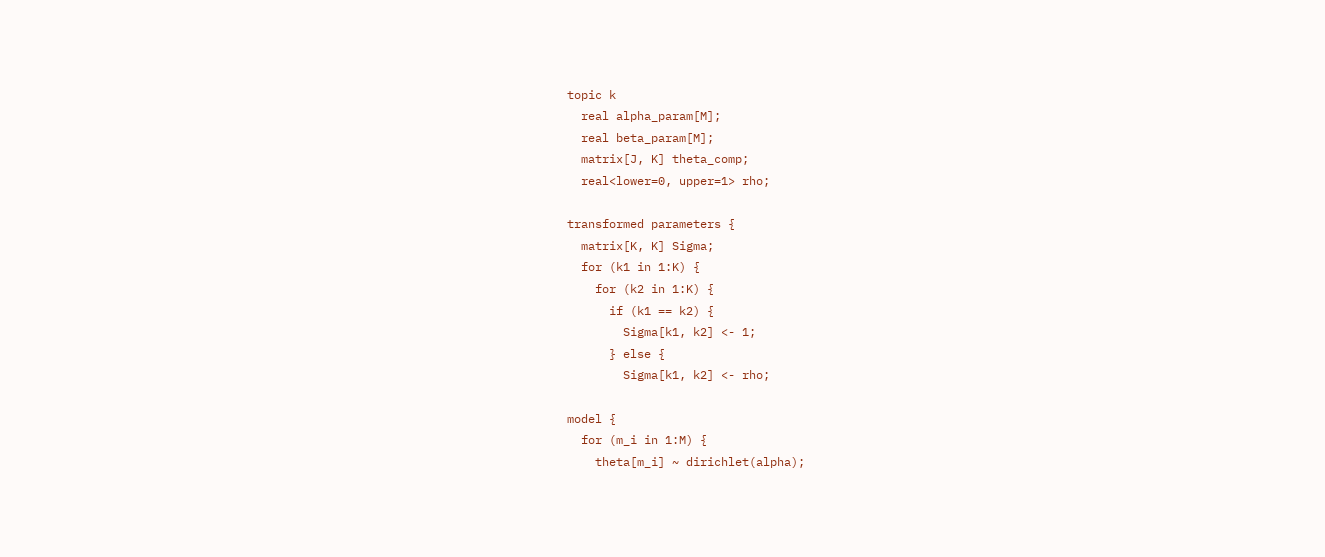topic k
  real alpha_param[M];
  real beta_param[M];
  matrix[J, K] theta_comp;
  real<lower=0, upper=1> rho;

transformed parameters {
  matrix[K, K] Sigma;
  for (k1 in 1:K) {
    for (k2 in 1:K) {
      if (k1 == k2) {
        Sigma[k1, k2] <- 1;
      } else {
        Sigma[k1, k2] <- rho;

model {
  for (m_i in 1:M) {
    theta[m_i] ~ dirichlet(alpha);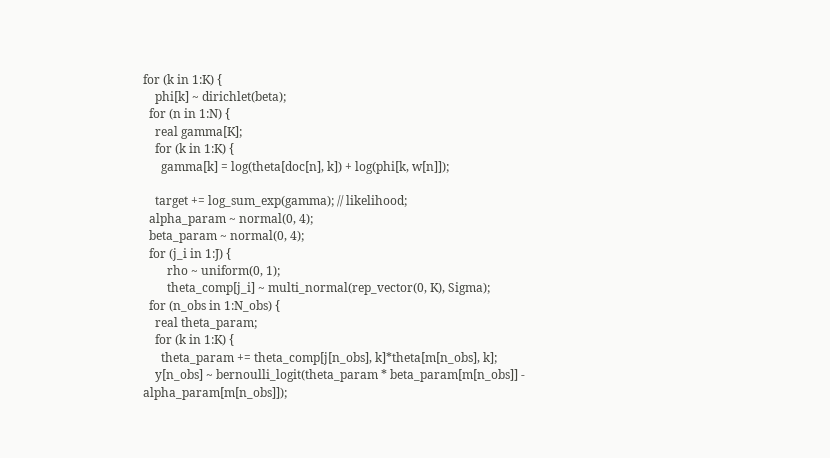for (k in 1:K) {
    phi[k] ~ dirichlet(beta);
  for (n in 1:N) {
    real gamma[K];
    for (k in 1:K) {
      gamma[k] = log(theta[doc[n], k]) + log(phi[k, w[n]]);

    target += log_sum_exp(gamma); // likelihood;
  alpha_param ~ normal(0, 4);
  beta_param ~ normal(0, 4);
  for (j_i in 1:J) {
        rho ~ uniform(0, 1);
        theta_comp[j_i] ~ multi_normal(rep_vector(0, K), Sigma);
  for (n_obs in 1:N_obs) {
    real theta_param;
    for (k in 1:K) {
      theta_param += theta_comp[j[n_obs], k]*theta[m[n_obs], k];
    y[n_obs] ~ bernoulli_logit(theta_param * beta_param[m[n_obs]] - alpha_param[m[n_obs]]);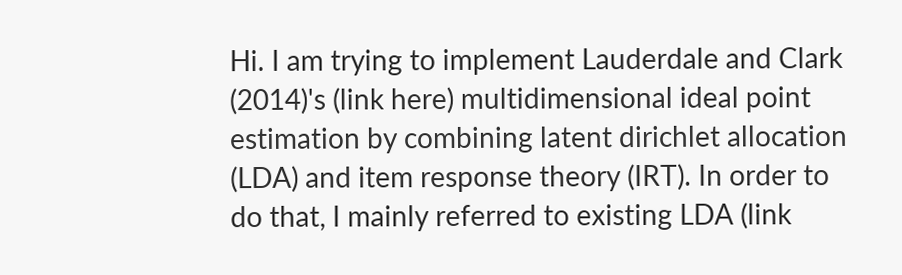Hi. I am trying to implement Lauderdale and Clark (2014)'s (link here) multidimensional ideal point estimation by combining latent dirichlet allocation (LDA) and item response theory (IRT). In order to do that, I mainly referred to existing LDA (link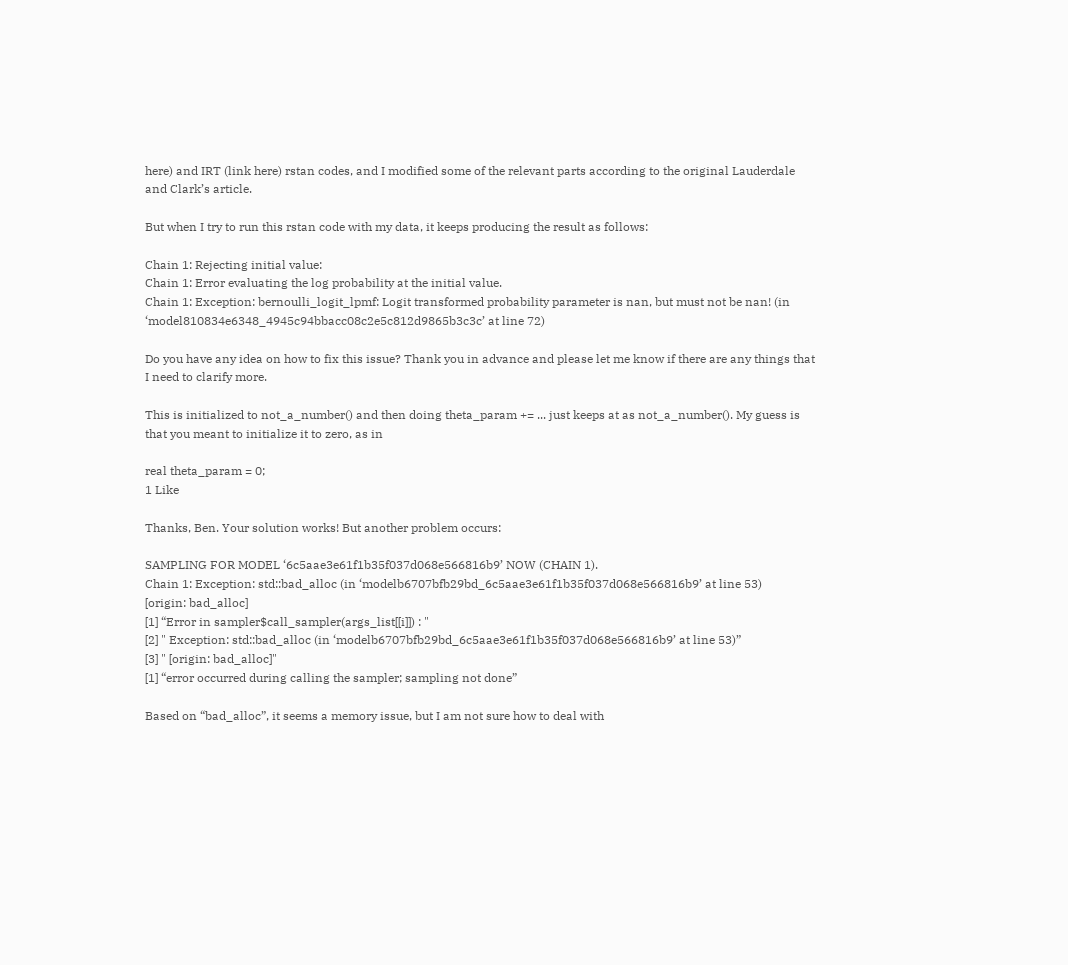here) and IRT (link here) rstan codes, and I modified some of the relevant parts according to the original Lauderdale and Clark’s article.

But when I try to run this rstan code with my data, it keeps producing the result as follows:

Chain 1: Rejecting initial value:
Chain 1: Error evaluating the log probability at the initial value.
Chain 1: Exception: bernoulli_logit_lpmf: Logit transformed probability parameter is nan, but must not be nan! (in ‘model810834e6348_4945c94bbacc08c2e5c812d9865b3c3c’ at line 72)

Do you have any idea on how to fix this issue? Thank you in advance and please let me know if there are any things that I need to clarify more.

This is initialized to not_a_number() and then doing theta_param += ... just keeps at as not_a_number(). My guess is that you meant to initialize it to zero, as in

real theta_param = 0;
1 Like

Thanks, Ben. Your solution works! But another problem occurs:

SAMPLING FOR MODEL ‘6c5aae3e61f1b35f037d068e566816b9’ NOW (CHAIN 1).
Chain 1: Exception: std::bad_alloc (in ‘modelb6707bfb29bd_6c5aae3e61f1b35f037d068e566816b9’ at line 53)
[origin: bad_alloc]
[1] “Error in sampler$call_sampler(args_list[[i]]) : "
[2] " Exception: std::bad_alloc (in ‘modelb6707bfb29bd_6c5aae3e61f1b35f037d068e566816b9’ at line 53)”
[3] " [origin: bad_alloc]"
[1] “error occurred during calling the sampler; sampling not done”

Based on “bad_alloc”, it seems a memory issue, but I am not sure how to deal with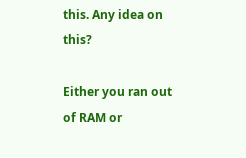this. Any idea on this?

Either you ran out of RAM or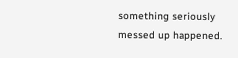something seriously messed up happened.